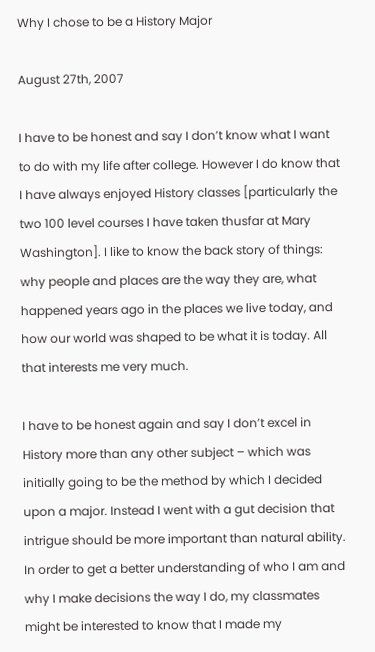Why I chose to be a History Major

August 27th, 2007

I have to be honest and say I don’t know what I want to do with my life after college. However I do know that I have always enjoyed History classes [particularly the two 100 level courses I have taken thusfar at Mary Washington]. I like to know the back story of things: why people and places are the way they are, what happened years ago in the places we live today, and how our world was shaped to be what it is today. All that interests me very much.

I have to be honest again and say I don’t excel in History more than any other subject – which was initially going to be the method by which I decided upon a major. Instead I went with a gut decision that intrigue should be more important than natural ability. In order to get a better understanding of who I am and why I make decisions the way I do, my classmates might be interested to know that I made my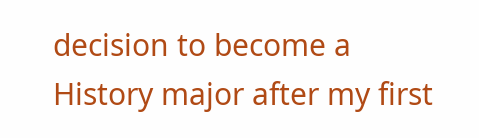decision to become a History major after my first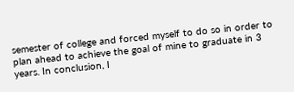semester of college and forced myself to do so in order to plan ahead to achieve the goal of mine to graduate in 3 years. In conclusion, I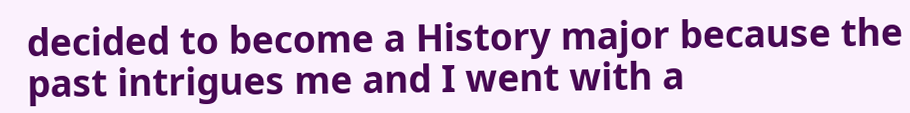decided to become a History major because the past intrigues me and I went with a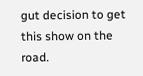gut decision to get this show on the road.